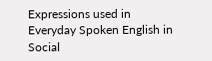Expressions used in Everyday Spoken English in Social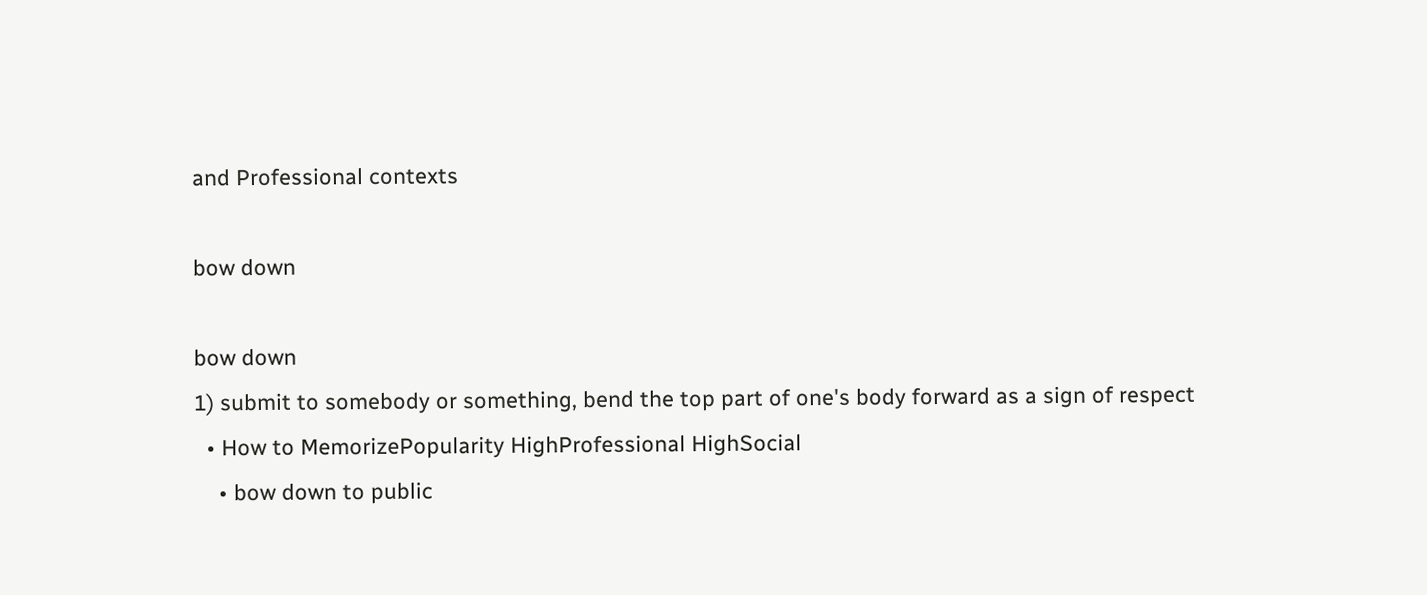and Professional contexts

bow down

bow down
1) submit to somebody or something, bend the top part of one's body forward as a sign of respect
  • How to MemorizePopularity HighProfessional HighSocial
    • bow down to public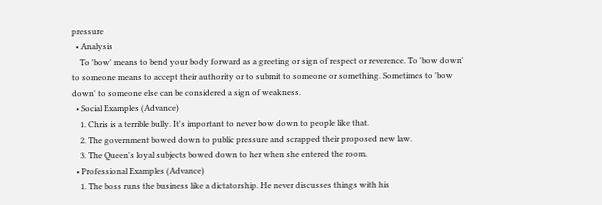pressure
  • Analysis
    To 'bow' means to bend your body forward as a greeting or sign of respect or reverence. To 'bow down' to someone means to accept their authority or to submit to someone or something. Sometimes to 'bow down' to someone else can be considered a sign of weakness.
  • Social Examples (Advance)
    1. Chris is a terrible bully. It's important to never bow down to people like that.
    2. The government bowed down to public pressure and scrapped their proposed new law.
    3. The Queen's loyal subjects bowed down to her when she entered the room.
  • Professional Examples (Advance)
    1. The boss runs the business like a dictatorship. He never discusses things with his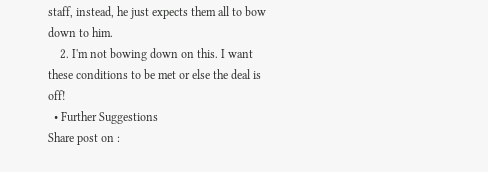staff, instead, he just expects them all to bow down to him.
    2. I'm not bowing down on this. I want these conditions to be met or else the deal is off!
  • Further Suggestions
Share post on :